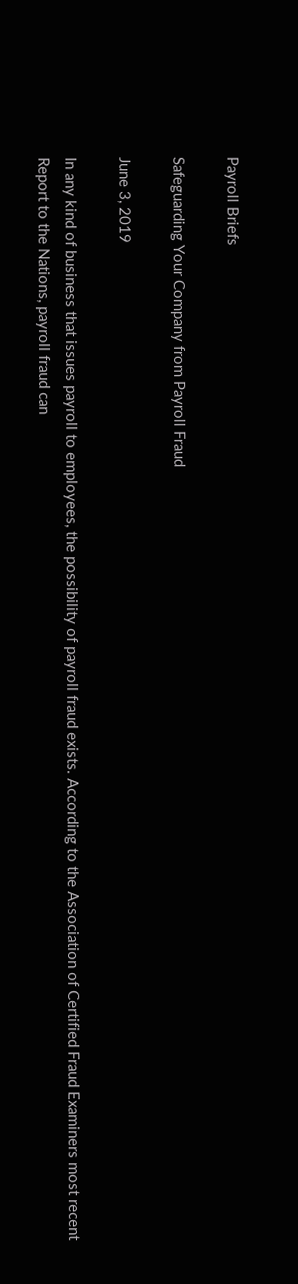Payroll Briefs

Safeguarding Your Company from Payroll Fraud

June 3, 2019

In any kind of business that issues payroll to employees, the possibility of payroll fraud exists. According to the Association of Certified Fraud Examiners most recent Report to the Nations, payroll fraud can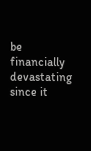be financially devastating since it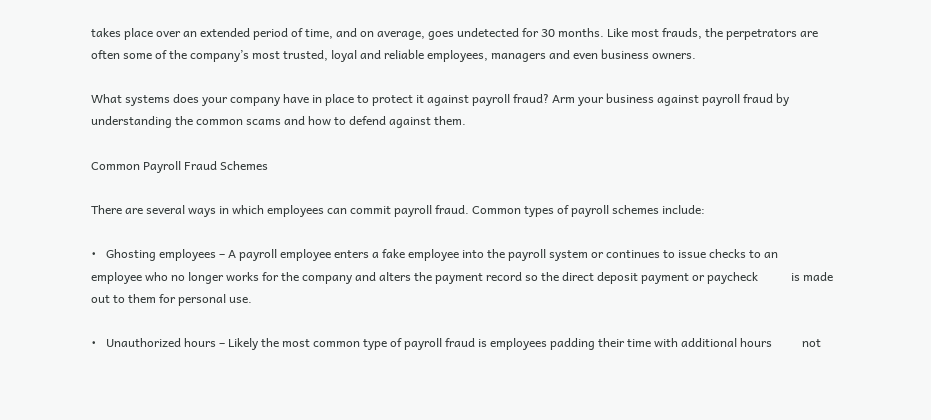takes place over an extended period of time, and on average, goes undetected for 30 months. Like most frauds, the perpetrators are often some of the company’s most trusted, loyal and reliable employees, managers and even business owners.

What systems does your company have in place to protect it against payroll fraud? Arm your business against payroll fraud by understanding the common scams and how to defend against them.

Common Payroll Fraud Schemes

There are several ways in which employees can commit payroll fraud. Common types of payroll schemes include:

•   Ghosting employees – A payroll employee enters a fake employee into the payroll system or continues to issue checks to an         employee who no longer works for the company and alters the payment record so the direct deposit payment or paycheck           is made out to them for personal use.

•   Unauthorized hours – Likely the most common type of payroll fraud is employees padding their time with additional hours          not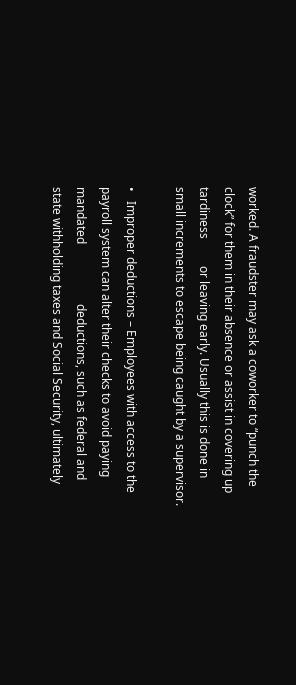worked. A fraudster may ask a coworker to “punch the clock” for them in their absence or assist in covering up tardiness         or leaving early. Usually this is done in small increments to escape being caught by a supervisor.

•   Improper deductions – Employees with access to the payroll system can alter their checks to avoid paying mandated                    deductions, such as federal and state withholding taxes and Social Security, ultimately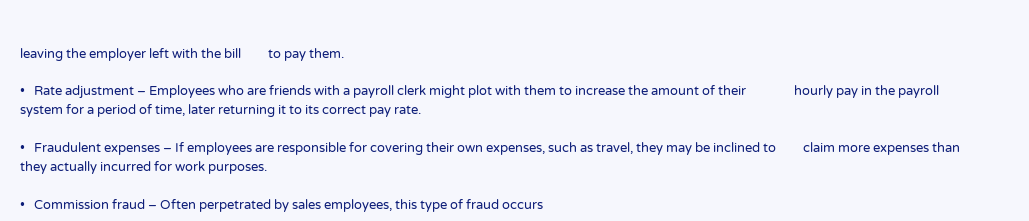leaving the employer left with the bill         to pay them.

•   Rate adjustment – Employees who are friends with a payroll clerk might plot with them to increase the amount of their                hourly pay in the payroll system for a period of time, later returning it to its correct pay rate.

•   Fraudulent expenses – If employees are responsible for covering their own expenses, such as travel, they may be inclined to         claim more expenses than they actually incurred for work purposes.

•   Commission fraud – Often perpetrated by sales employees, this type of fraud occurs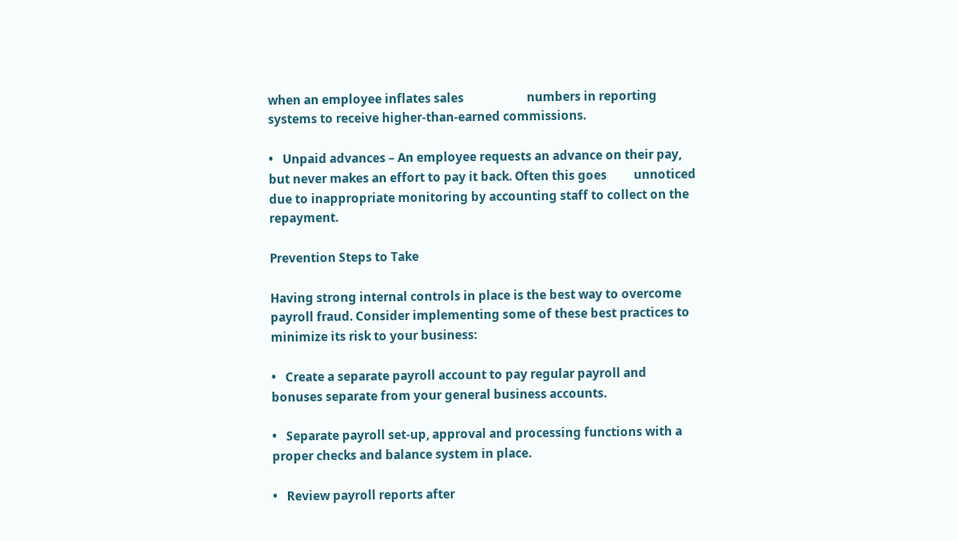when an employee inflates sales                     numbers in reporting systems to receive higher-than-earned commissions.

•   Unpaid advances – An employee requests an advance on their pay, but never makes an effort to pay it back. Often this goes         unnoticed due to inappropriate monitoring by accounting staff to collect on the repayment.

Prevention Steps to Take

Having strong internal controls in place is the best way to overcome payroll fraud. Consider implementing some of these best practices to minimize its risk to your business:

•   Create a separate payroll account to pay regular payroll and bonuses separate from your general business accounts.

•   Separate payroll set-up, approval and processing functions with a proper checks and balance system in place.

•   Review payroll reports after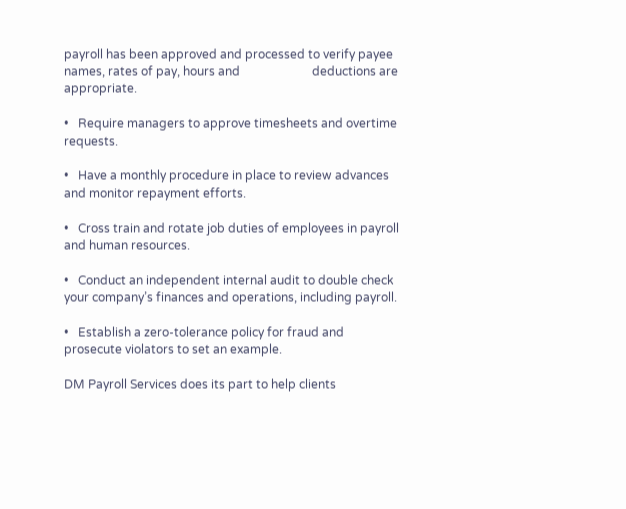payroll has been approved and processed to verify payee names, rates of pay, hours and                        deductions are appropriate.

•   Require managers to approve timesheets and overtime requests.

•   Have a monthly procedure in place to review advances and monitor repayment efforts.

•   Cross train and rotate job duties of employees in payroll and human resources.

•   Conduct an independent internal audit to double check your company’s finances and operations, including payroll.

•   Establish a zero-tolerance policy for fraud and prosecute violators to set an example.

DM Payroll Services does its part to help clients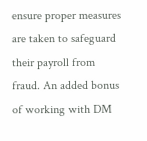ensure proper measures are taken to safeguard their payroll from fraud. An added bonus of working with DM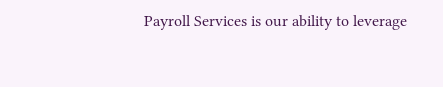Payroll Services is our ability to leverage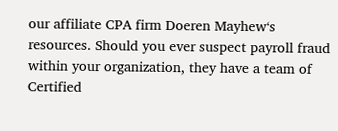our affiliate CPA firm Doeren Mayhew‘s resources. Should you ever suspect payroll fraud within your organization, they have a team of Certified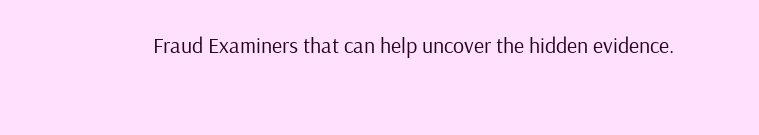Fraud Examiners that can help uncover the hidden evidence.